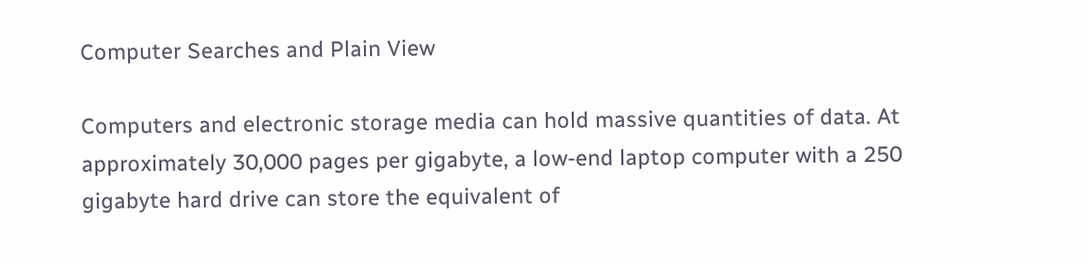Computer Searches and Plain View

Computers and electronic storage media can hold massive quantities of data. At approximately 30,000 pages per gigabyte, a low-end laptop computer with a 250 gigabyte hard drive can store the equivalent of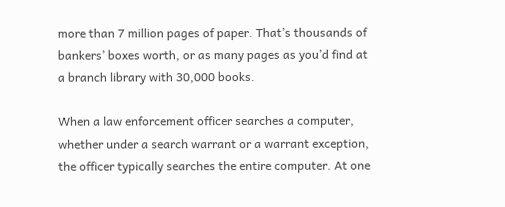more than 7 million pages of paper. That’s thousands of bankers’ boxes worth, or as many pages as you’d find at a branch library with 30,000 books.

When a law enforcement officer searches a computer, whether under a search warrant or a warrant exception, the officer typically searches the entire computer. At one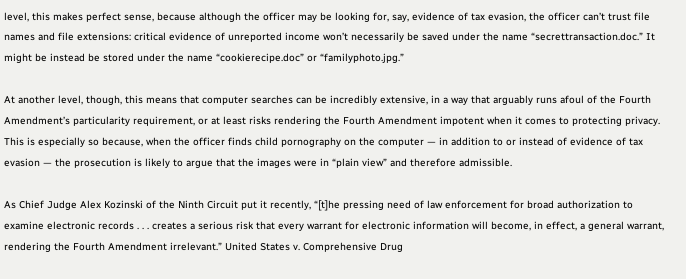level, this makes perfect sense, because although the officer may be looking for, say, evidence of tax evasion, the officer can’t trust file names and file extensions: critical evidence of unreported income won’t necessarily be saved under the name “secrettransaction.doc.” It might be instead be stored under the name “cookierecipe.doc” or “familyphoto.jpg.”

At another level, though, this means that computer searches can be incredibly extensive, in a way that arguably runs afoul of the Fourth Amendment’s particularity requirement, or at least risks rendering the Fourth Amendment impotent when it comes to protecting privacy. This is especially so because, when the officer finds child pornography on the computer — in addition to or instead of evidence of tax evasion — the prosecution is likely to argue that the images were in “plain view” and therefore admissible.

As Chief Judge Alex Kozinski of the Ninth Circuit put it recently, “[t]he pressing need of law enforcement for broad authorization to examine electronic records . . . creates a serious risk that every warrant for electronic information will become, in effect, a general warrant, rendering the Fourth Amendment irrelevant.” United States v. Comprehensive Drug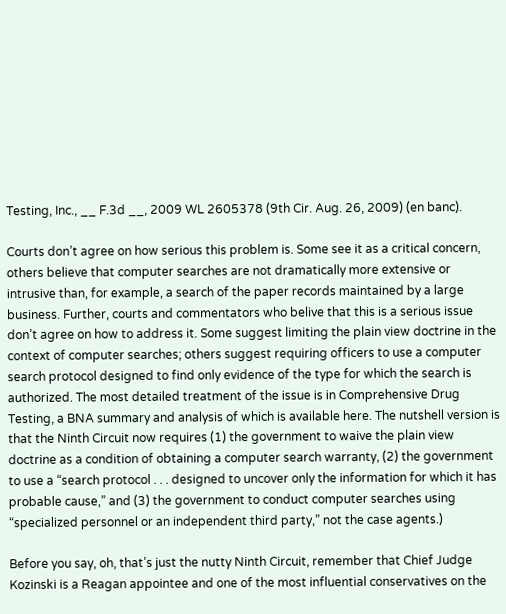Testing, Inc., __ F.3d __, 2009 WL 2605378 (9th Cir. Aug. 26, 2009) (en banc).

Courts don’t agree on how serious this problem is. Some see it as a critical concern, others believe that computer searches are not dramatically more extensive or intrusive than, for example, a search of the paper records maintained by a large business. Further, courts and commentators who belive that this is a serious issue don’t agree on how to address it. Some suggest limiting the plain view doctrine in the context of computer searches; others suggest requiring officers to use a computer search protocol designed to find only evidence of the type for which the search is authorized. The most detailed treatment of the issue is in Comprehensive Drug Testing, a BNA summary and analysis of which is available here. The nutshell version is that the Ninth Circuit now requires (1) the government to waive the plain view doctrine as a condition of obtaining a computer search warranty, (2) the government to use a “search protocol . . . designed to uncover only the information for which it has probable cause,” and (3) the government to conduct computer searches using “specialized personnel or an independent third party,” not the case agents.)

Before you say, oh, that’s just the nutty Ninth Circuit, remember that Chief Judge Kozinski is a Reagan appointee and one of the most influential conservatives on the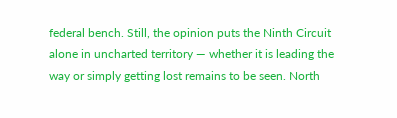federal bench. Still, the opinion puts the Ninth Circuit alone in uncharted territory — whether it is leading the way or simply getting lost remains to be seen. North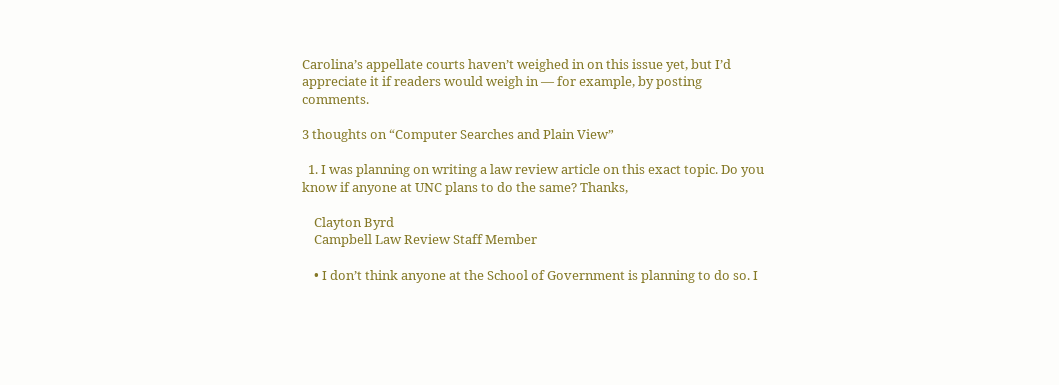Carolina’s appellate courts haven’t weighed in on this issue yet, but I’d appreciate it if readers would weigh in — for example, by posting comments.

3 thoughts on “Computer Searches and Plain View”

  1. I was planning on writing a law review article on this exact topic. Do you know if anyone at UNC plans to do the same? Thanks,

    Clayton Byrd
    Campbell Law Review Staff Member

    • I don’t think anyone at the School of Government is planning to do so. I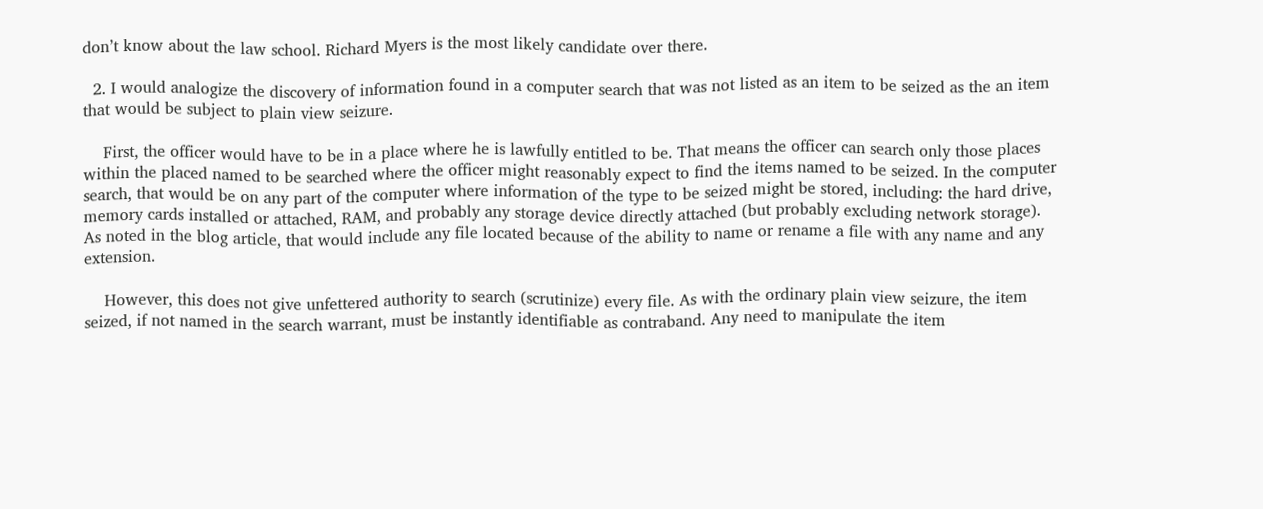don’t know about the law school. Richard Myers is the most likely candidate over there.

  2. I would analogize the discovery of information found in a computer search that was not listed as an item to be seized as the an item that would be subject to plain view seizure.

    First, the officer would have to be in a place where he is lawfully entitled to be. That means the officer can search only those places within the placed named to be searched where the officer might reasonably expect to find the items named to be seized. In the computer search, that would be on any part of the computer where information of the type to be seized might be stored, including: the hard drive, memory cards installed or attached, RAM, and probably any storage device directly attached (but probably excluding network storage). As noted in the blog article, that would include any file located because of the ability to name or rename a file with any name and any extension.

    However, this does not give unfettered authority to search (scrutinize) every file. As with the ordinary plain view seizure, the item seized, if not named in the search warrant, must be instantly identifiable as contraband. Any need to manipulate the item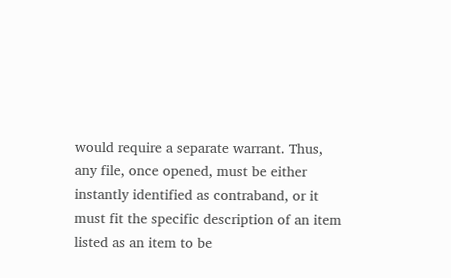would require a separate warrant. Thus, any file, once opened, must be either instantly identified as contraband, or it must fit the specific description of an item listed as an item to be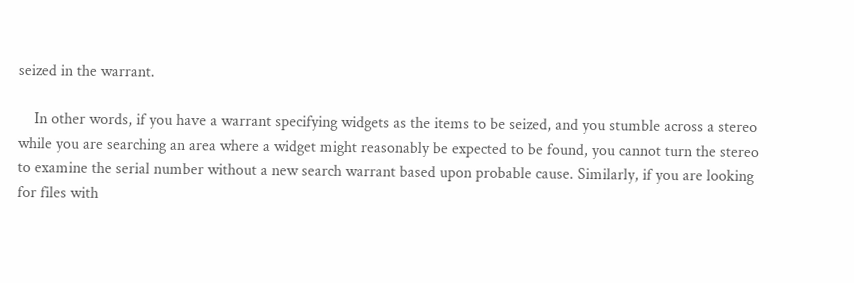seized in the warrant.

    In other words, if you have a warrant specifying widgets as the items to be seized, and you stumble across a stereo while you are searching an area where a widget might reasonably be expected to be found, you cannot turn the stereo to examine the serial number without a new search warrant based upon probable cause. Similarly, if you are looking for files with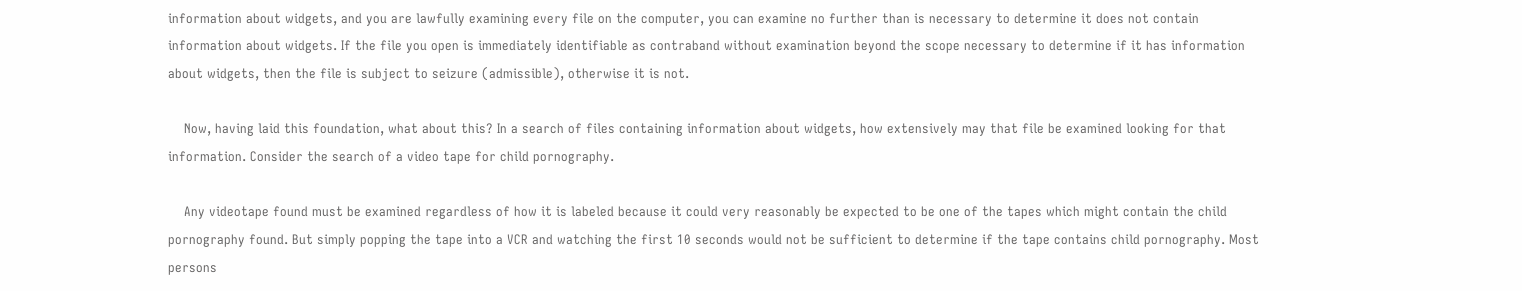information about widgets, and you are lawfully examining every file on the computer, you can examine no further than is necessary to determine it does not contain information about widgets. If the file you open is immediately identifiable as contraband without examination beyond the scope necessary to determine if it has information about widgets, then the file is subject to seizure (admissible), otherwise it is not.

    Now, having laid this foundation, what about this? In a search of files containing information about widgets, how extensively may that file be examined looking for that information. Consider the search of a video tape for child pornography.

    Any videotape found must be examined regardless of how it is labeled because it could very reasonably be expected to be one of the tapes which might contain the child pornography found. But simply popping the tape into a VCR and watching the first 10 seconds would not be sufficient to determine if the tape contains child pornography. Most persons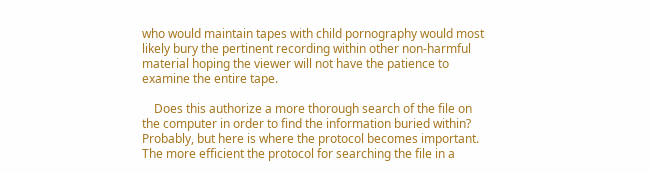who would maintain tapes with child pornography would most likely bury the pertinent recording within other non-harmful material hoping the viewer will not have the patience to examine the entire tape.

    Does this authorize a more thorough search of the file on the computer in order to find the information buried within? Probably, but here is where the protocol becomes important. The more efficient the protocol for searching the file in a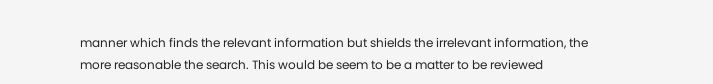manner which finds the relevant information but shields the irrelevant information, the more reasonable the search. This would be seem to be a matter to be reviewed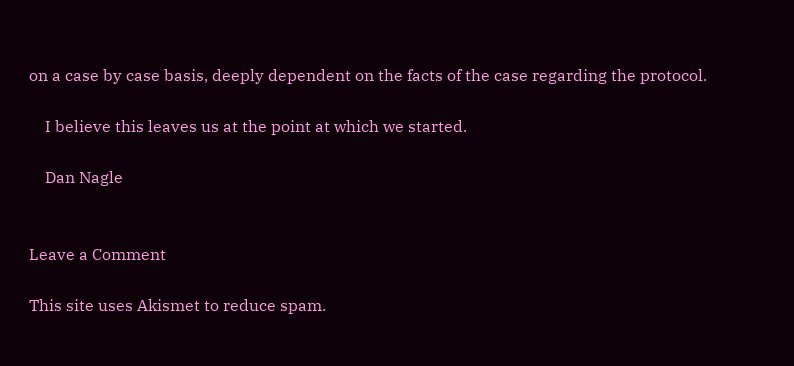on a case by case basis, deeply dependent on the facts of the case regarding the protocol.

    I believe this leaves us at the point at which we started.

    Dan Nagle


Leave a Comment

This site uses Akismet to reduce spam.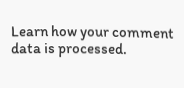Learn how your comment data is processed.